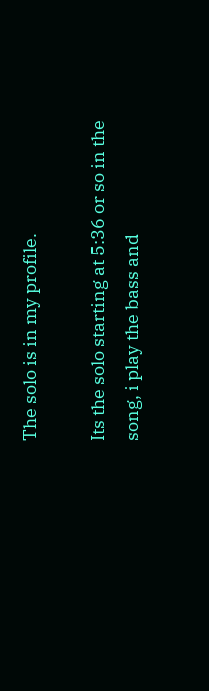The solo is in my profile.

Its the solo starting at 5:36 or so in the song, i play the bass and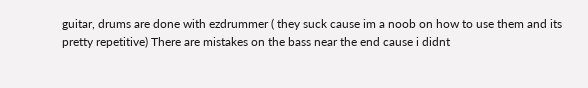guitar, drums are done with ezdrummer ( they suck cause im a noob on how to use them and its pretty repetitive) There are mistakes on the bass near the end cause i didnt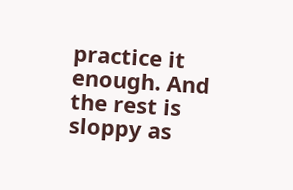practice it enough. And the rest is sloppy as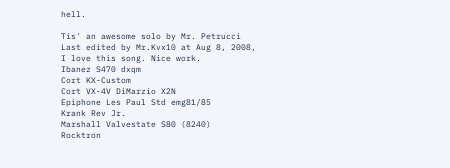hell.

Tis' an awesome solo by Mr. Petrucci
Last edited by Mr.Kvx10 at Aug 8, 2008,
I love this song. Nice work.
Ibanez S470 dxqm
Cort KX-Custom
Cort VX-4V DiMarzio X2N
Epiphone Les Paul Std emg81/85
Krank Rev Jr.
Marshall Valvestate S80 (8240)
Rocktron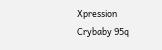Xpression
Crybaby 95q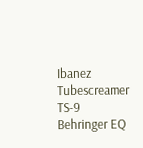Ibanez Tubescreamer TS-9
Behringer EQ